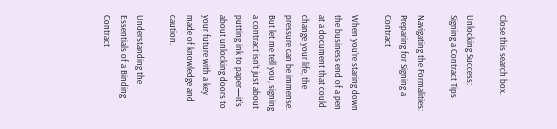Close this search box.

Unlocking Success: Signing a Contract Tips

Navigating the Formalities: Preparing for Signing a Contract

When you’re staring down the business end of a pen at a document that could change your life, the pressure can be immense. But let me tell you, signing a contract isn’t just about putting ink to paper—it’s about unlocking doors to your future with a key made of knowledge and caution.

Understanding the Essentials of a Binding Contract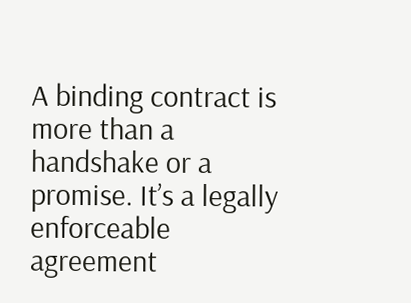A binding contract is more than a handshake or a promise. It’s a legally enforceable agreement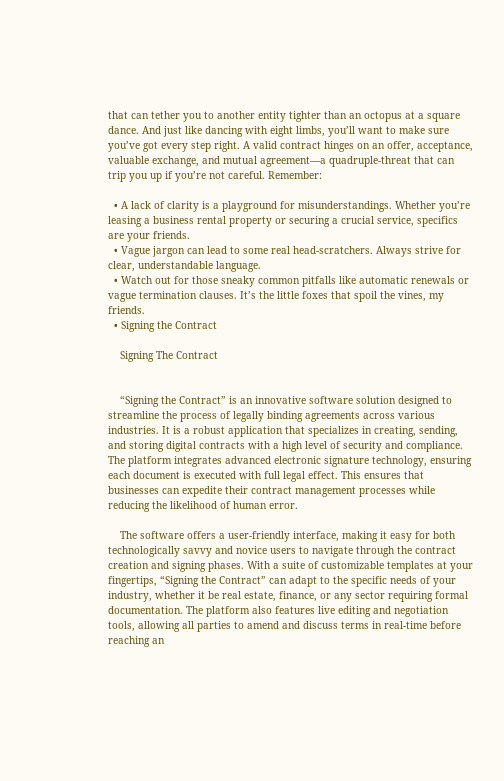that can tether you to another entity tighter than an octopus at a square dance. And just like dancing with eight limbs, you’ll want to make sure you’ve got every step right. A valid contract hinges on an offer, acceptance, valuable exchange, and mutual agreement—a quadruple-threat that can trip you up if you’re not careful. Remember:

  • A lack of clarity is a playground for misunderstandings. Whether you’re leasing a business rental property or securing a crucial service, specifics are your friends.
  • Vague jargon can lead to some real head-scratchers. Always strive for clear, understandable language.
  • Watch out for those sneaky common pitfalls like automatic renewals or vague termination clauses. It’s the little foxes that spoil the vines, my friends.
  • Signing the Contract

    Signing The Contract


    “Signing the Contract” is an innovative software solution designed to streamline the process of legally binding agreements across various industries. It is a robust application that specializes in creating, sending, and storing digital contracts with a high level of security and compliance. The platform integrates advanced electronic signature technology, ensuring each document is executed with full legal effect. This ensures that businesses can expedite their contract management processes while reducing the likelihood of human error.

    The software offers a user-friendly interface, making it easy for both technologically savvy and novice users to navigate through the contract creation and signing phases. With a suite of customizable templates at your fingertips, “Signing the Contract” can adapt to the specific needs of your industry, whether it be real estate, finance, or any sector requiring formal documentation. The platform also features live editing and negotiation tools, allowing all parties to amend and discuss terms in real-time before reaching an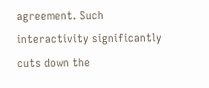agreement. Such interactivity significantly cuts down the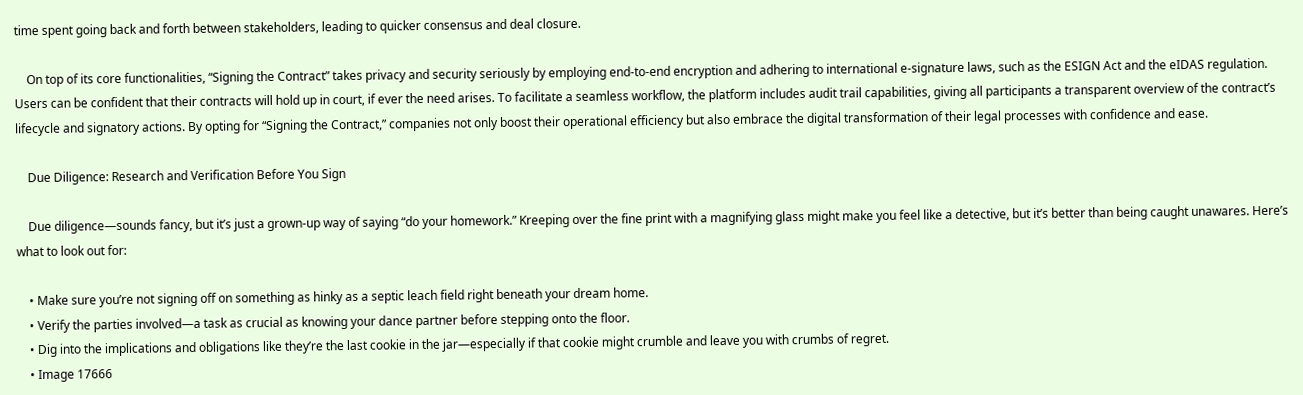time spent going back and forth between stakeholders, leading to quicker consensus and deal closure.

    On top of its core functionalities, “Signing the Contract” takes privacy and security seriously by employing end-to-end encryption and adhering to international e-signature laws, such as the ESIGN Act and the eIDAS regulation. Users can be confident that their contracts will hold up in court, if ever the need arises. To facilitate a seamless workflow, the platform includes audit trail capabilities, giving all participants a transparent overview of the contract’s lifecycle and signatory actions. By opting for “Signing the Contract,” companies not only boost their operational efficiency but also embrace the digital transformation of their legal processes with confidence and ease.

    Due Diligence: Research and Verification Before You Sign

    Due diligence—sounds fancy, but it’s just a grown-up way of saying “do your homework.” Kreeping over the fine print with a magnifying glass might make you feel like a detective, but it’s better than being caught unawares. Here’s what to look out for:

    • Make sure you’re not signing off on something as hinky as a septic leach field right beneath your dream home.
    • Verify the parties involved—a task as crucial as knowing your dance partner before stepping onto the floor.
    • Dig into the implications and obligations like they’re the last cookie in the jar—especially if that cookie might crumble and leave you with crumbs of regret.
    • Image 17666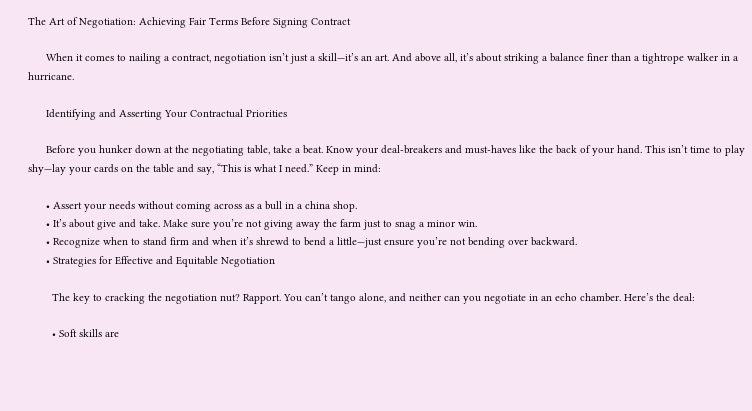The Art of Negotiation: Achieving Fair Terms Before Signing Contract

      When it comes to nailing a contract, negotiation isn’t just a skill—it’s an art. And above all, it’s about striking a balance finer than a tightrope walker in a hurricane.

      Identifying and Asserting Your Contractual Priorities

      Before you hunker down at the negotiating table, take a beat. Know your deal-breakers and must-haves like the back of your hand. This isn’t time to play shy—lay your cards on the table and say, “This is what I need.” Keep in mind:

      • Assert your needs without coming across as a bull in a china shop.
      • It’s about give and take. Make sure you’re not giving away the farm just to snag a minor win.
      • Recognize when to stand firm and when it’s shrewd to bend a little—just ensure you’re not bending over backward.
      • Strategies for Effective and Equitable Negotiation

        The key to cracking the negotiation nut? Rapport. You can’t tango alone, and neither can you negotiate in an echo chamber. Here’s the deal:

        • Soft skills are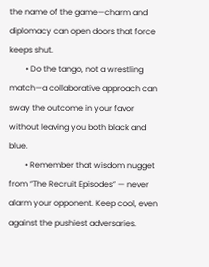the name of the game—charm and diplomacy can open doors that force keeps shut.
        • Do the tango, not a wrestling match—a collaborative approach can sway the outcome in your favor without leaving you both black and blue.
        • Remember that wisdom nugget from “The Recruit Episodes” — never alarm your opponent. Keep cool, even against the pushiest adversaries.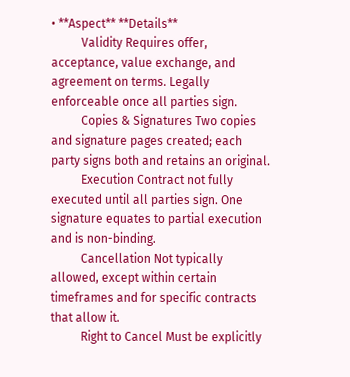• **Aspect** **Details**
          Validity Requires offer, acceptance, value exchange, and agreement on terms. Legally enforceable once all parties sign.
          Copies & Signatures Two copies and signature pages created; each party signs both and retains an original.
          Execution Contract not fully executed until all parties sign. One signature equates to partial execution and is non-binding.
          Cancellation Not typically allowed, except within certain timeframes and for specific contracts that allow it.
          Right to Cancel Must be explicitly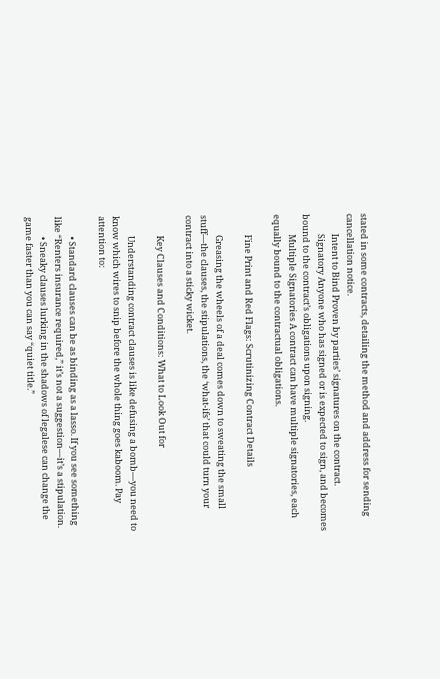stated in some contracts, detailing the method and address for sending cancellation notice.
          Intent to Bind Proven by parties’ signatures on the contract.
          Signatory Anyone who has signed or is expected to sign, and becomes bound to the contract’s obligations upon signing.
          Multiple Signatories A contract can have multiple signatories, each equally bound to the contractual obligations.

          Fine Print and Red Flags: Scrutinizing Contract Details

          Greasing the wheels of a deal comes down to sweating the small stuff—the clauses, the stipulations, the ‘what-ifs’ that could turn your contract into a sticky wicket.

          Key Clauses and Conditions: What to Look Out for

          Understanding contract clauses is like defusing a bomb—you need to know which wires to snip before the whole thing goes kaboom. Pay attention to:

          • Standard clauses can be as binding as a lasso. If you see something like “Renters insurance required,” it’s not a suggestion—it’s a stipulation.
          • Sneaky clauses lurking in the shadows of legalese can change the game faster than you can say “quiet title.”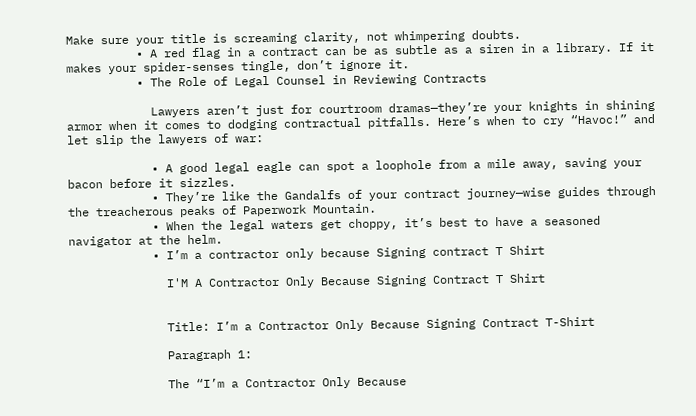Make sure your title is screaming clarity, not whimpering doubts.
          • A red flag in a contract can be as subtle as a siren in a library. If it makes your spider-senses tingle, don’t ignore it.
          • The Role of Legal Counsel in Reviewing Contracts

            Lawyers aren’t just for courtroom dramas—they’re your knights in shining armor when it comes to dodging contractual pitfalls. Here’s when to cry “Havoc!” and let slip the lawyers of war:

            • A good legal eagle can spot a loophole from a mile away, saving your bacon before it sizzles.
            • They’re like the Gandalfs of your contract journey—wise guides through the treacherous peaks of Paperwork Mountain.
            • When the legal waters get choppy, it’s best to have a seasoned navigator at the helm.
            • I’m a contractor only because Signing contract T Shirt

              I'M A Contractor Only Because Signing Contract T Shirt


              Title: I’m a Contractor Only Because Signing Contract T-Shirt

              Paragraph 1:

              The “I’m a Contractor Only Because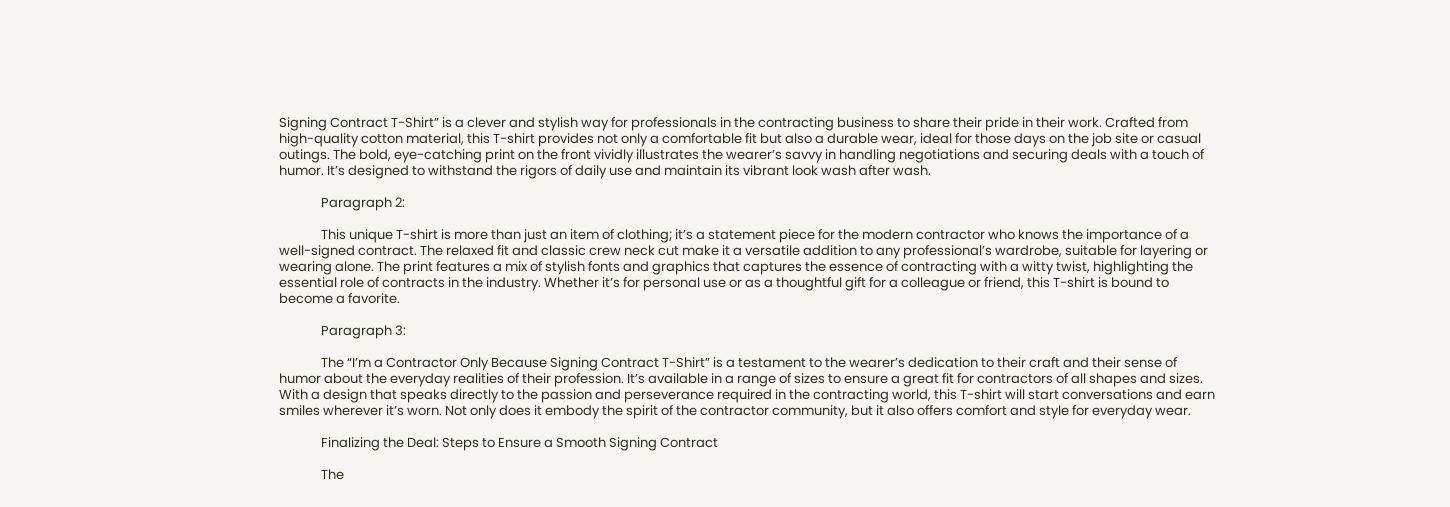Signing Contract T-Shirt” is a clever and stylish way for professionals in the contracting business to share their pride in their work. Crafted from high-quality cotton material, this T-shirt provides not only a comfortable fit but also a durable wear, ideal for those days on the job site or casual outings. The bold, eye-catching print on the front vividly illustrates the wearer’s savvy in handling negotiations and securing deals with a touch of humor. It’s designed to withstand the rigors of daily use and maintain its vibrant look wash after wash.

              Paragraph 2:

              This unique T-shirt is more than just an item of clothing; it’s a statement piece for the modern contractor who knows the importance of a well-signed contract. The relaxed fit and classic crew neck cut make it a versatile addition to any professional’s wardrobe, suitable for layering or wearing alone. The print features a mix of stylish fonts and graphics that captures the essence of contracting with a witty twist, highlighting the essential role of contracts in the industry. Whether it’s for personal use or as a thoughtful gift for a colleague or friend, this T-shirt is bound to become a favorite.

              Paragraph 3:

              The “I’m a Contractor Only Because Signing Contract T-Shirt” is a testament to the wearer’s dedication to their craft and their sense of humor about the everyday realities of their profession. It’s available in a range of sizes to ensure a great fit for contractors of all shapes and sizes. With a design that speaks directly to the passion and perseverance required in the contracting world, this T-shirt will start conversations and earn smiles wherever it’s worn. Not only does it embody the spirit of the contractor community, but it also offers comfort and style for everyday wear.

              Finalizing the Deal: Steps to Ensure a Smooth Signing Contract

              The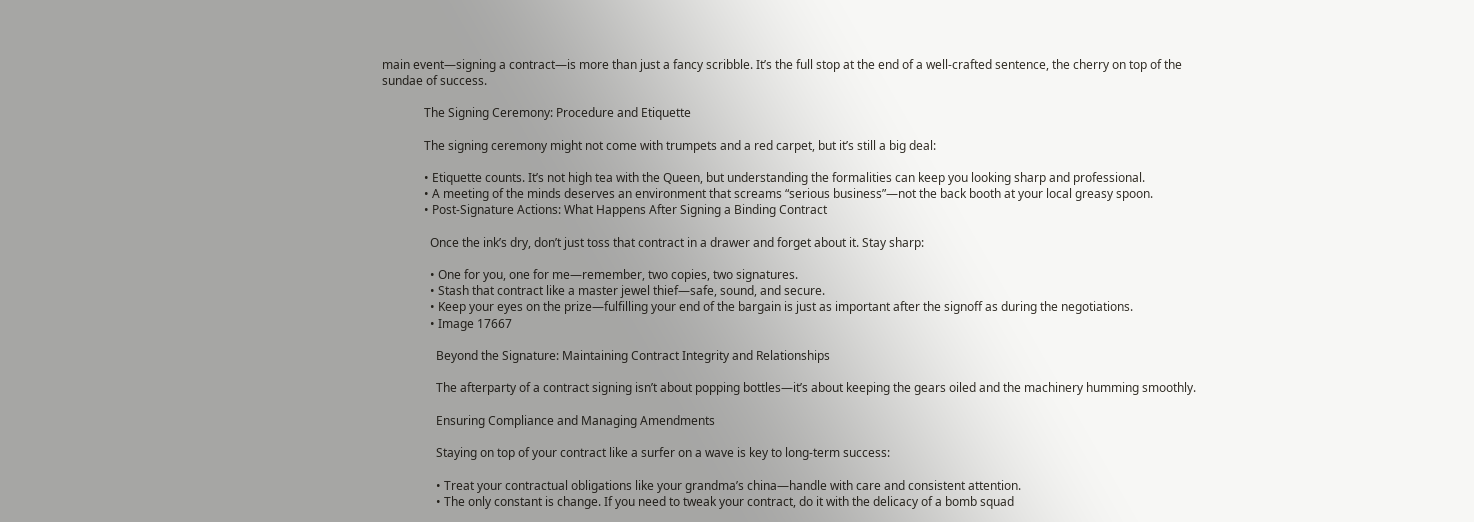main event—signing a contract—is more than just a fancy scribble. It’s the full stop at the end of a well-crafted sentence, the cherry on top of the sundae of success.

              The Signing Ceremony: Procedure and Etiquette

              The signing ceremony might not come with trumpets and a red carpet, but it’s still a big deal:

              • Etiquette counts. It’s not high tea with the Queen, but understanding the formalities can keep you looking sharp and professional.
              • A meeting of the minds deserves an environment that screams “serious business”—not the back booth at your local greasy spoon.
              • Post-Signature Actions: What Happens After Signing a Binding Contract

                Once the ink’s dry, don’t just toss that contract in a drawer and forget about it. Stay sharp:

                • One for you, one for me—remember, two copies, two signatures.
                • Stash that contract like a master jewel thief—safe, sound, and secure.
                • Keep your eyes on the prize—fulfilling your end of the bargain is just as important after the signoff as during the negotiations.
                • Image 17667

                  Beyond the Signature: Maintaining Contract Integrity and Relationships

                  The afterparty of a contract signing isn’t about popping bottles—it’s about keeping the gears oiled and the machinery humming smoothly.

                  Ensuring Compliance and Managing Amendments

                  Staying on top of your contract like a surfer on a wave is key to long-term success:

                  • Treat your contractual obligations like your grandma’s china—handle with care and consistent attention.
                  • The only constant is change. If you need to tweak your contract, do it with the delicacy of a bomb squad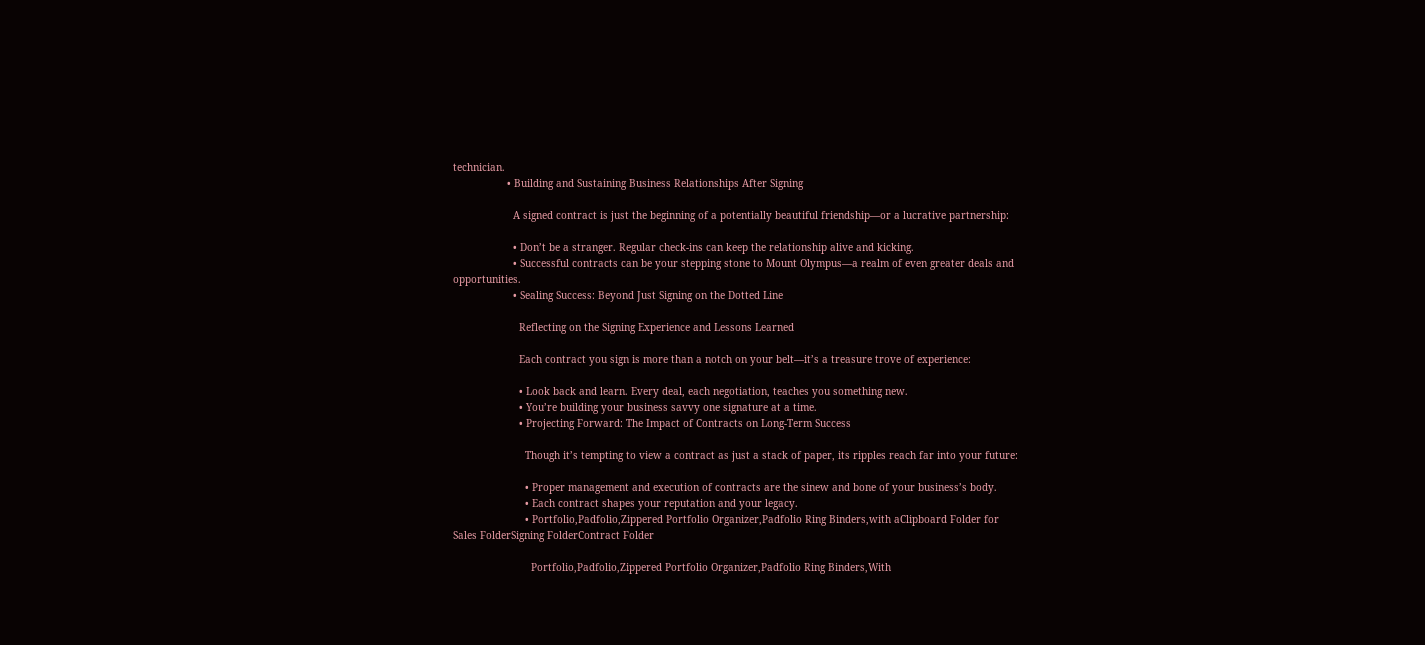technician.
                  • Building and Sustaining Business Relationships After Signing

                    A signed contract is just the beginning of a potentially beautiful friendship—or a lucrative partnership:

                    • Don’t be a stranger. Regular check-ins can keep the relationship alive and kicking.
                    • Successful contracts can be your stepping stone to Mount Olympus—a realm of even greater deals and opportunities.
                    • Sealing Success: Beyond Just Signing on the Dotted Line

                      Reflecting on the Signing Experience and Lessons Learned

                      Each contract you sign is more than a notch on your belt—it’s a treasure trove of experience:

                      • Look back and learn. Every deal, each negotiation, teaches you something new.
                      • You’re building your business savvy one signature at a time.
                      • Projecting Forward: The Impact of Contracts on Long-Term Success

                        Though it’s tempting to view a contract as just a stack of paper, its ripples reach far into your future:

                        • Proper management and execution of contracts are the sinew and bone of your business’s body.
                        • Each contract shapes your reputation and your legacy.
                        • Portfolio,Padfolio,Zippered Portfolio Organizer,Padfolio Ring Binders,with aClipboard Folder for Sales FolderSigning FolderContract Folder

                          Portfolio,Padfolio,Zippered Portfolio Organizer,Padfolio Ring Binders,With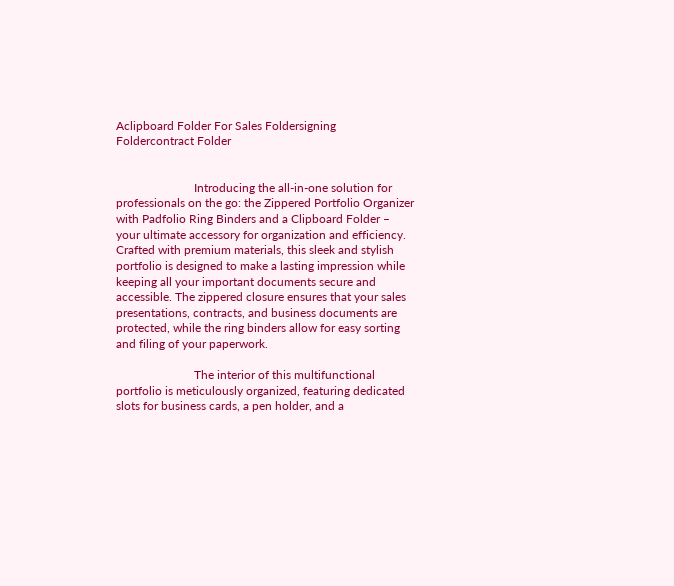Aclipboard Folder For Sales Foldersigning Foldercontract Folder


                          Introducing the all-in-one solution for professionals on the go: the Zippered Portfolio Organizer with Padfolio Ring Binders and a Clipboard Folder – your ultimate accessory for organization and efficiency. Crafted with premium materials, this sleek and stylish portfolio is designed to make a lasting impression while keeping all your important documents secure and accessible. The zippered closure ensures that your sales presentations, contracts, and business documents are protected, while the ring binders allow for easy sorting and filing of your paperwork.

                          The interior of this multifunctional portfolio is meticulously organized, featuring dedicated slots for business cards, a pen holder, and a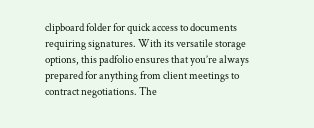clipboard folder for quick access to documents requiring signatures. With its versatile storage options, this padfolio ensures that you’re always prepared for anything from client meetings to contract negotiations. The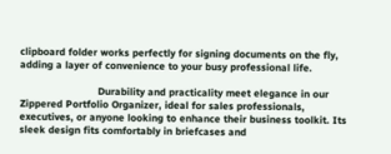clipboard folder works perfectly for signing documents on the fly, adding a layer of convenience to your busy professional life.

                          Durability and practicality meet elegance in our Zippered Portfolio Organizer, ideal for sales professionals, executives, or anyone looking to enhance their business toolkit. Its sleek design fits comfortably in briefcases and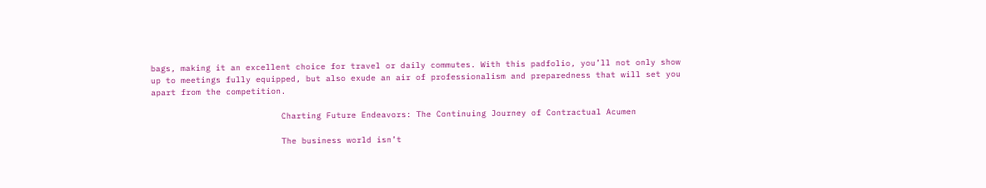bags, making it an excellent choice for travel or daily commutes. With this padfolio, you’ll not only show up to meetings fully equipped, but also exude an air of professionalism and preparedness that will set you apart from the competition.

                          Charting Future Endeavors: The Continuing Journey of Contractual Acumen

                          The business world isn’t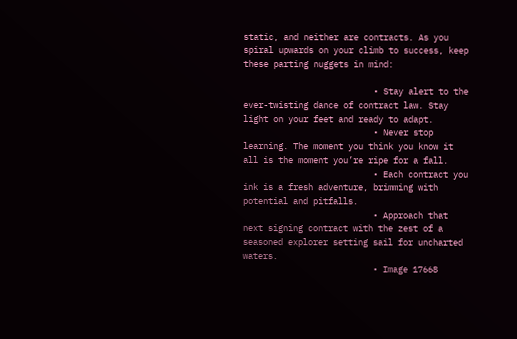static, and neither are contracts. As you spiral upwards on your climb to success, keep these parting nuggets in mind:

                          • Stay alert to the ever-twisting dance of contract law. Stay light on your feet and ready to adapt.
                          • Never stop learning. The moment you think you know it all is the moment you’re ripe for a fall.
                          • Each contract you ink is a fresh adventure, brimming with potential and pitfalls.
                          • Approach that next signing contract with the zest of a seasoned explorer setting sail for uncharted waters.
                          • Image 17668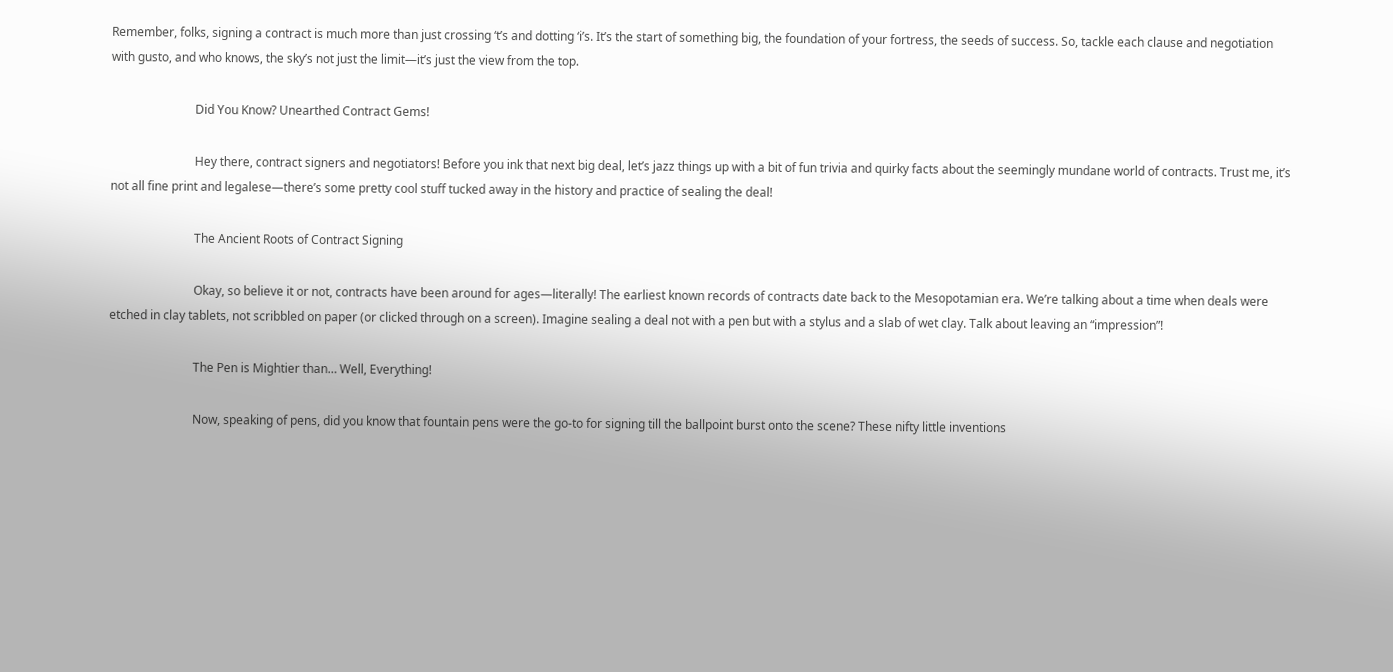Remember, folks, signing a contract is much more than just crossing ‘t’s and dotting ‘i’s. It’s the start of something big, the foundation of your fortress, the seeds of success. So, tackle each clause and negotiation with gusto, and who knows, the sky’s not just the limit—it’s just the view from the top.

                            Did You Know? Unearthed Contract Gems!

                            Hey there, contract signers and negotiators! Before you ink that next big deal, let’s jazz things up with a bit of fun trivia and quirky facts about the seemingly mundane world of contracts. Trust me, it’s not all fine print and legalese—there’s some pretty cool stuff tucked away in the history and practice of sealing the deal!

                            The Ancient Roots of Contract Signing

                            Okay, so believe it or not, contracts have been around for ages—literally! The earliest known records of contracts date back to the Mesopotamian era. We’re talking about a time when deals were etched in clay tablets, not scribbled on paper (or clicked through on a screen). Imagine sealing a deal not with a pen but with a stylus and a slab of wet clay. Talk about leaving an “impression”!

                            The Pen is Mightier than… Well, Everything!

                            Now, speaking of pens, did you know that fountain pens were the go-to for signing till the ballpoint burst onto the scene? These nifty little inventions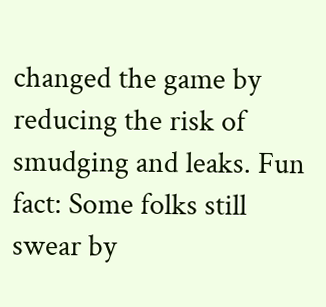changed the game by reducing the risk of smudging and leaks. Fun fact: Some folks still swear by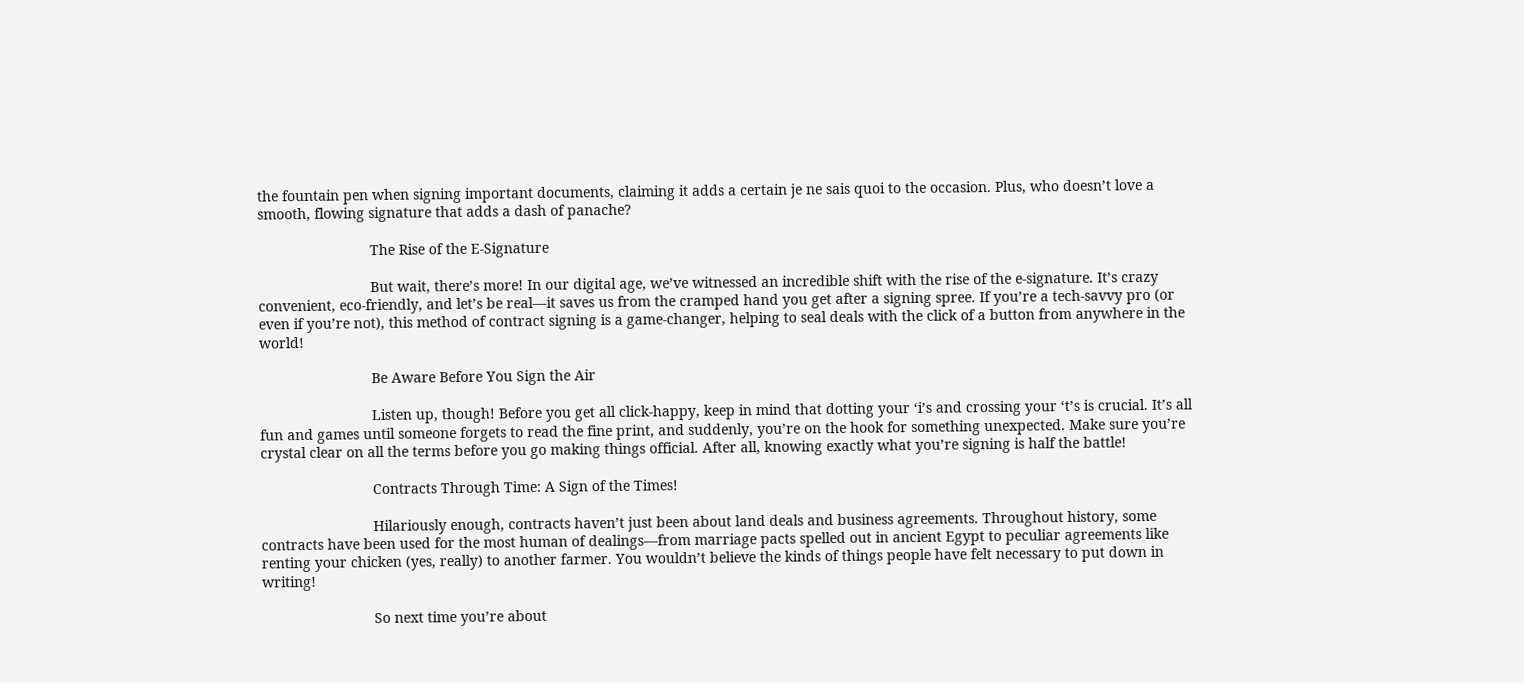the fountain pen when signing important documents, claiming it adds a certain je ne sais quoi to the occasion. Plus, who doesn’t love a smooth, flowing signature that adds a dash of panache?

                            The Rise of the E-Signature

                            But wait, there’s more! In our digital age, we’ve witnessed an incredible shift with the rise of the e-signature. It’s crazy convenient, eco-friendly, and let’s be real—it saves us from the cramped hand you get after a signing spree. If you’re a tech-savvy pro (or even if you’re not), this method of contract signing is a game-changer, helping to seal deals with the click of a button from anywhere in the world!

                            Be Aware Before You Sign the Air

                            Listen up, though! Before you get all click-happy, keep in mind that dotting your ‘i’s and crossing your ‘t’s is crucial. It’s all fun and games until someone forgets to read the fine print, and suddenly, you’re on the hook for something unexpected. Make sure you’re crystal clear on all the terms before you go making things official. After all, knowing exactly what you’re signing is half the battle!

                            Contracts Through Time: A Sign of the Times!

                            Hilariously enough, contracts haven’t just been about land deals and business agreements. Throughout history, some contracts have been used for the most human of dealings—from marriage pacts spelled out in ancient Egypt to peculiar agreements like renting your chicken (yes, really) to another farmer. You wouldn’t believe the kinds of things people have felt necessary to put down in writing!

                            So next time you’re about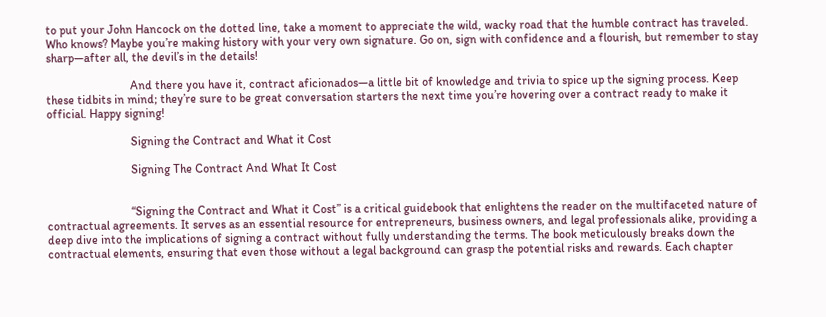to put your John Hancock on the dotted line, take a moment to appreciate the wild, wacky road that the humble contract has traveled. Who knows? Maybe you’re making history with your very own signature. Go on, sign with confidence and a flourish, but remember to stay sharp—after all, the devil’s in the details!

                            And there you have it, contract aficionados—a little bit of knowledge and trivia to spice up the signing process. Keep these tidbits in mind; they’re sure to be great conversation starters the next time you’re hovering over a contract ready to make it official. Happy signing!

                            Signing the Contract and What it Cost

                            Signing The Contract And What It Cost


                            “Signing the Contract and What it Cost” is a critical guidebook that enlightens the reader on the multifaceted nature of contractual agreements. It serves as an essential resource for entrepreneurs, business owners, and legal professionals alike, providing a deep dive into the implications of signing a contract without fully understanding the terms. The book meticulously breaks down the contractual elements, ensuring that even those without a legal background can grasp the potential risks and rewards. Each chapter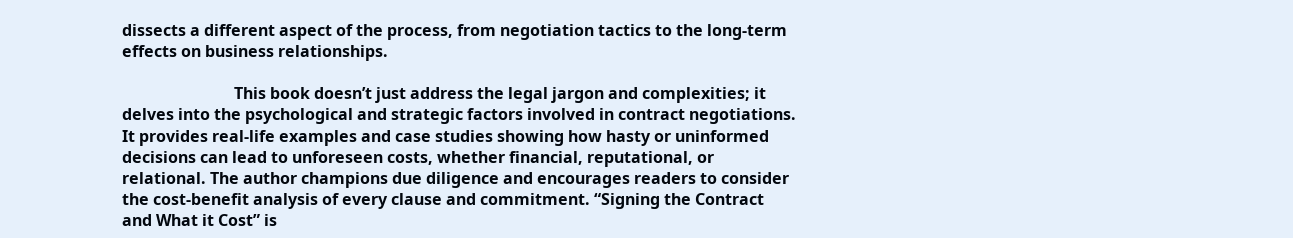dissects a different aspect of the process, from negotiation tactics to the long-term effects on business relationships.

                            This book doesn’t just address the legal jargon and complexities; it delves into the psychological and strategic factors involved in contract negotiations. It provides real-life examples and case studies showing how hasty or uninformed decisions can lead to unforeseen costs, whether financial, reputational, or relational. The author champions due diligence and encourages readers to consider the cost-benefit analysis of every clause and commitment. “Signing the Contract and What it Cost” is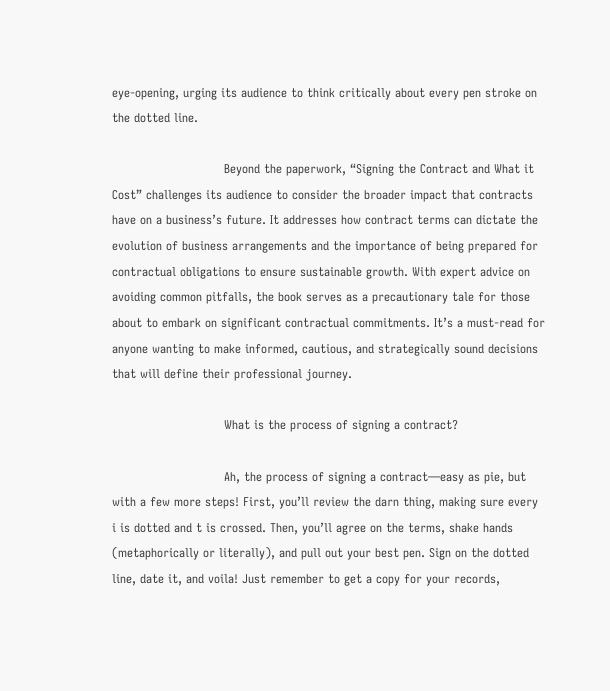eye-opening, urging its audience to think critically about every pen stroke on the dotted line.

                            Beyond the paperwork, “Signing the Contract and What it Cost” challenges its audience to consider the broader impact that contracts have on a business’s future. It addresses how contract terms can dictate the evolution of business arrangements and the importance of being prepared for contractual obligations to ensure sustainable growth. With expert advice on avoiding common pitfalls, the book serves as a precautionary tale for those about to embark on significant contractual commitments. It’s a must-read for anyone wanting to make informed, cautious, and strategically sound decisions that will define their professional journey.

                            What is the process of signing a contract?

                            Ah, the process of signing a contract—easy as pie, but with a few more steps! First, you’ll review the darn thing, making sure every i is dotted and t is crossed. Then, you’ll agree on the terms, shake hands (metaphorically or literally), and pull out your best pen. Sign on the dotted line, date it, and voila! Just remember to get a copy for your records,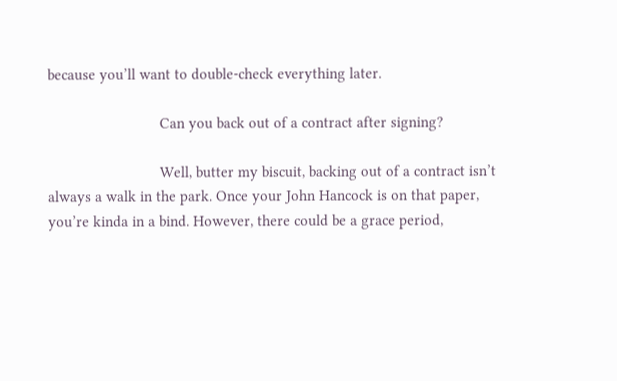because you’ll want to double-check everything later.

                            Can you back out of a contract after signing?

                            Well, butter my biscuit, backing out of a contract isn’t always a walk in the park. Once your John Hancock is on that paper, you’re kinda in a bind. However, there could be a grace period,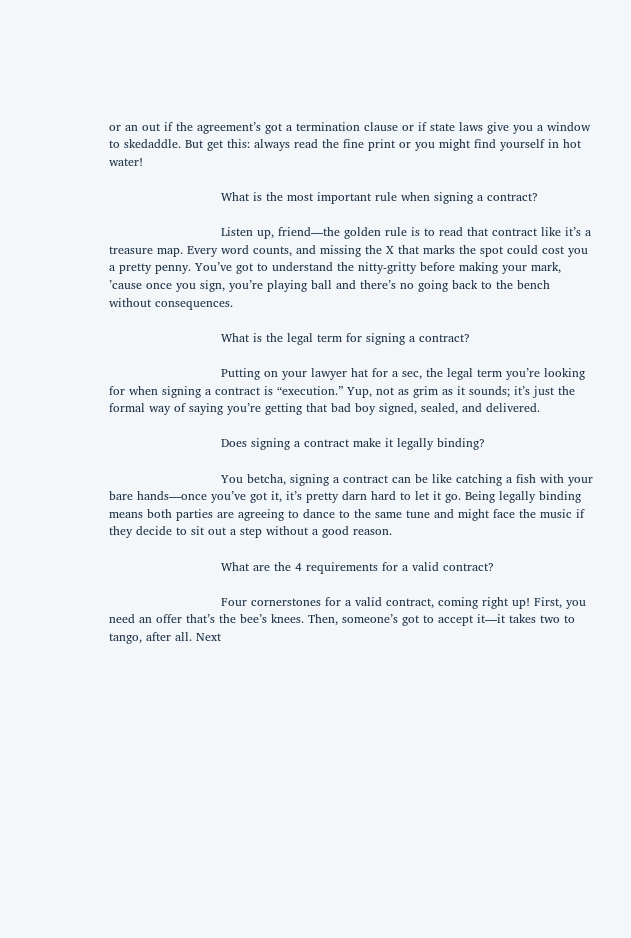or an out if the agreement’s got a termination clause or if state laws give you a window to skedaddle. But get this: always read the fine print or you might find yourself in hot water!

                            What is the most important rule when signing a contract?

                            Listen up, friend—the golden rule is to read that contract like it’s a treasure map. Every word counts, and missing the X that marks the spot could cost you a pretty penny. You’ve got to understand the nitty-gritty before making your mark, ’cause once you sign, you’re playing ball and there’s no going back to the bench without consequences.

                            What is the legal term for signing a contract?

                            Putting on your lawyer hat for a sec, the legal term you’re looking for when signing a contract is “execution.” Yup, not as grim as it sounds; it’s just the formal way of saying you’re getting that bad boy signed, sealed, and delivered.

                            Does signing a contract make it legally binding?

                            You betcha, signing a contract can be like catching a fish with your bare hands—once you’ve got it, it’s pretty darn hard to let it go. Being legally binding means both parties are agreeing to dance to the same tune and might face the music if they decide to sit out a step without a good reason.

                            What are the 4 requirements for a valid contract?

                            Four cornerstones for a valid contract, coming right up! First, you need an offer that’s the bee’s knees. Then, someone’s got to accept it—it takes two to tango, after all. Next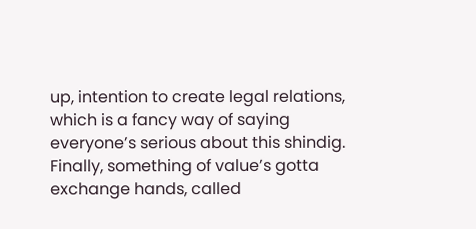up, intention to create legal relations, which is a fancy way of saying everyone’s serious about this shindig. Finally, something of value’s gotta exchange hands, called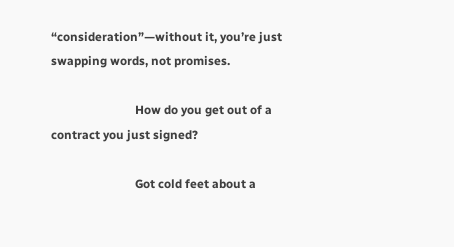“consideration”—without it, you’re just swapping words, not promises.

                            How do you get out of a contract you just signed?

                            Got cold feet about a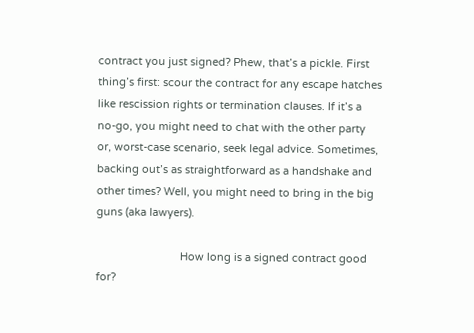contract you just signed? Phew, that’s a pickle. First thing’s first: scour the contract for any escape hatches like rescission rights or termination clauses. If it’s a no-go, you might need to chat with the other party or, worst-case scenario, seek legal advice. Sometimes, backing out’s as straightforward as a handshake and other times? Well, you might need to bring in the big guns (aka lawyers).

                            How long is a signed contract good for?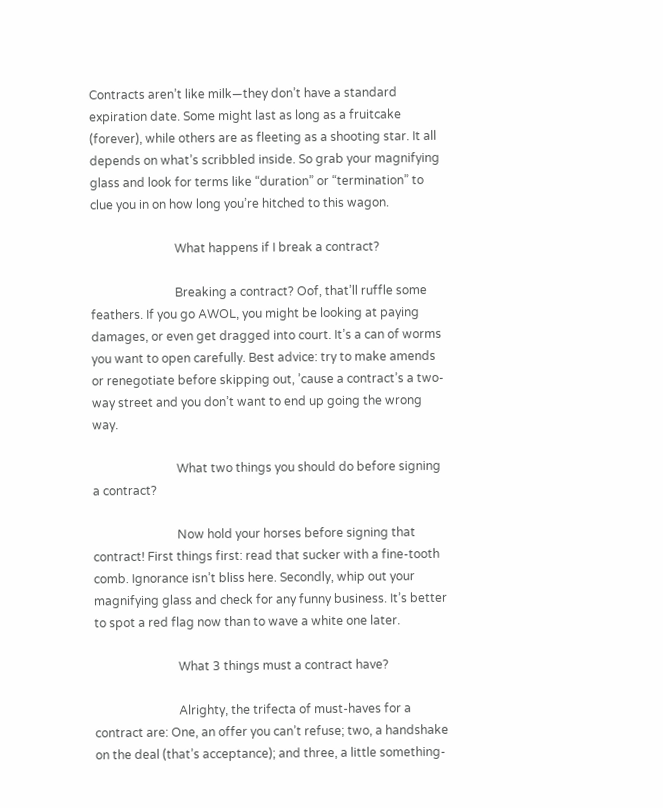Contracts aren’t like milk—they don’t have a standard expiration date. Some might last as long as a fruitcake (forever), while others are as fleeting as a shooting star. It all depends on what’s scribbled inside. So grab your magnifying glass and look for terms like “duration” or “termination” to clue you in on how long you’re hitched to this wagon.

                            What happens if I break a contract?

                            Breaking a contract? Oof, that’ll ruffle some feathers. If you go AWOL, you might be looking at paying damages, or even get dragged into court. It’s a can of worms you want to open carefully. Best advice: try to make amends or renegotiate before skipping out, ’cause a contract’s a two-way street and you don’t want to end up going the wrong way.

                            What two things you should do before signing a contract?

                            Now hold your horses before signing that contract! First things first: read that sucker with a fine-tooth comb. Ignorance isn’t bliss here. Secondly, whip out your magnifying glass and check for any funny business. It’s better to spot a red flag now than to wave a white one later.

                            What 3 things must a contract have?

                            Alrighty, the trifecta of must-haves for a contract are: One, an offer you can’t refuse; two, a handshake on the deal (that’s acceptance); and three, a little something-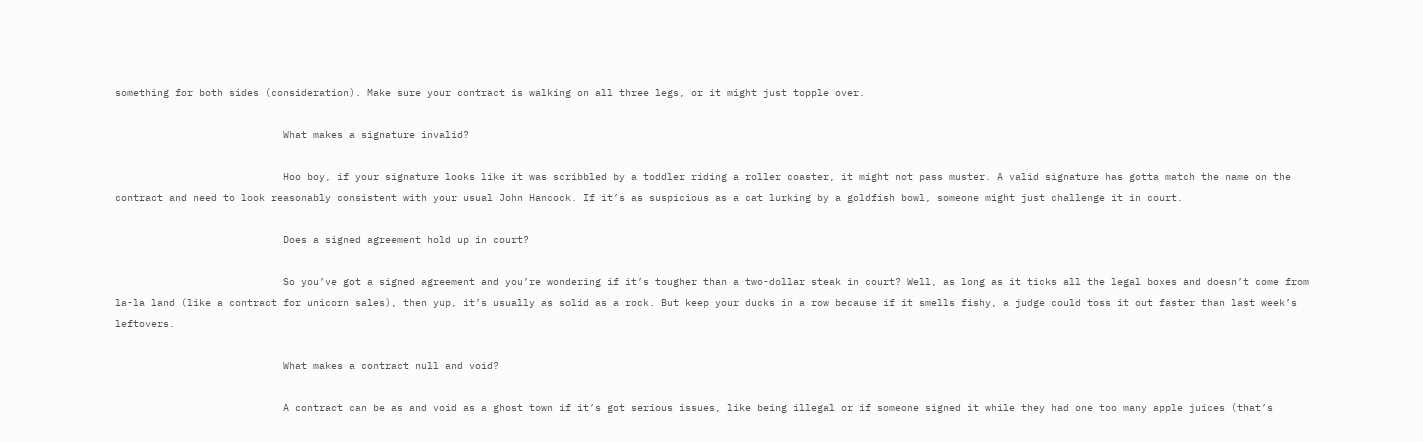something for both sides (consideration). Make sure your contract is walking on all three legs, or it might just topple over.

                            What makes a signature invalid?

                            Hoo boy, if your signature looks like it was scribbled by a toddler riding a roller coaster, it might not pass muster. A valid signature has gotta match the name on the contract and need to look reasonably consistent with your usual John Hancock. If it’s as suspicious as a cat lurking by a goldfish bowl, someone might just challenge it in court.

                            Does a signed agreement hold up in court?

                            So you’ve got a signed agreement and you’re wondering if it’s tougher than a two-dollar steak in court? Well, as long as it ticks all the legal boxes and doesn’t come from la-la land (like a contract for unicorn sales), then yup, it’s usually as solid as a rock. But keep your ducks in a row because if it smells fishy, a judge could toss it out faster than last week’s leftovers.

                            What makes a contract null and void?

                            A contract can be as and void as a ghost town if it’s got serious issues, like being illegal or if someone signed it while they had one too many apple juices (that’s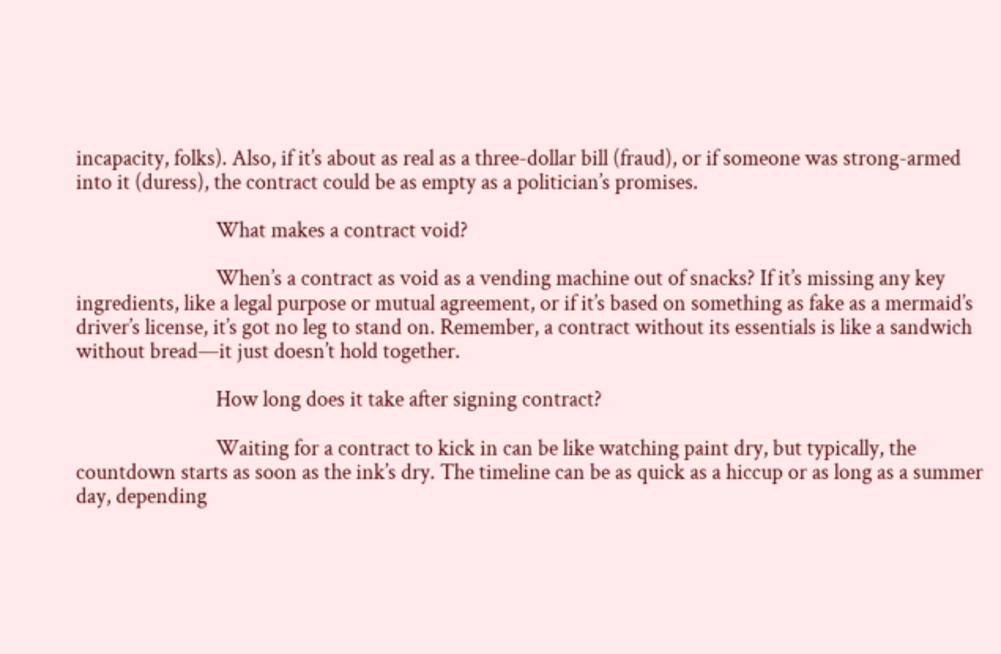incapacity, folks). Also, if it’s about as real as a three-dollar bill (fraud), or if someone was strong-armed into it (duress), the contract could be as empty as a politician’s promises.

                            What makes a contract void?

                            When’s a contract as void as a vending machine out of snacks? If it’s missing any key ingredients, like a legal purpose or mutual agreement, or if it’s based on something as fake as a mermaid’s driver’s license, it’s got no leg to stand on. Remember, a contract without its essentials is like a sandwich without bread—it just doesn’t hold together.

                            How long does it take after signing contract?

                            Waiting for a contract to kick in can be like watching paint dry, but typically, the countdown starts as soon as the ink’s dry. The timeline can be as quick as a hiccup or as long as a summer day, depending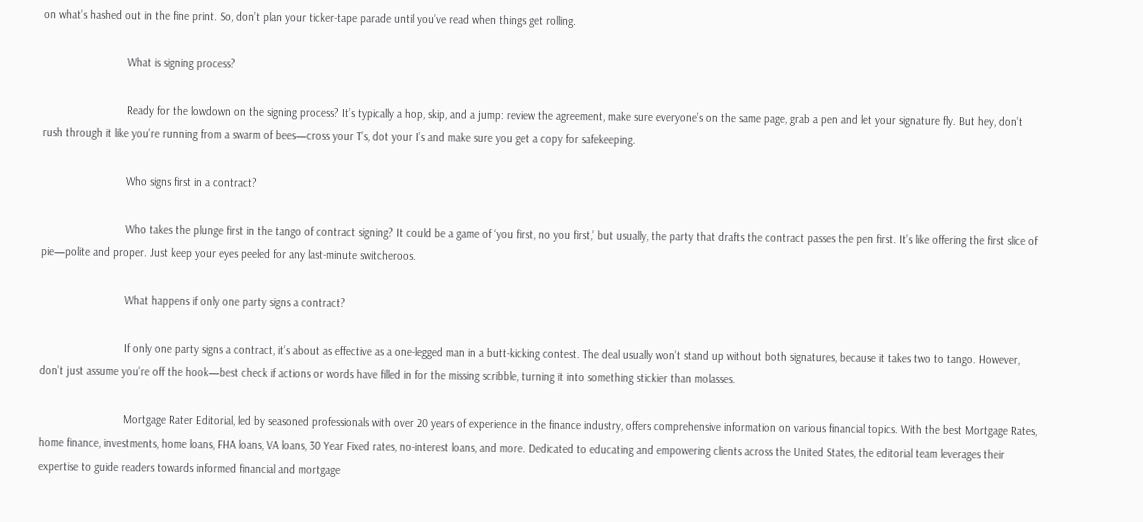on what’s hashed out in the fine print. So, don’t plan your ticker-tape parade until you’ve read when things get rolling.

                            What is signing process?

                            Ready for the lowdown on the signing process? It’s typically a hop, skip, and a jump: review the agreement, make sure everyone’s on the same page, grab a pen and let your signature fly. But hey, don’t rush through it like you’re running from a swarm of bees—cross your T’s, dot your I’s and make sure you get a copy for safekeeping.

                            Who signs first in a contract?

                            Who takes the plunge first in the tango of contract signing? It could be a game of ‘you first, no you first,’ but usually, the party that drafts the contract passes the pen first. It’s like offering the first slice of pie—polite and proper. Just keep your eyes peeled for any last-minute switcheroos.

                            What happens if only one party signs a contract?

                            If only one party signs a contract, it’s about as effective as a one-legged man in a butt-kicking contest. The deal usually won’t stand up without both signatures, because it takes two to tango. However, don’t just assume you’re off the hook—best check if actions or words have filled in for the missing scribble, turning it into something stickier than molasses.

                            Mortgage Rater Editorial, led by seasoned professionals with over 20 years of experience in the finance industry, offers comprehensive information on various financial topics. With the best Mortgage Rates, home finance, investments, home loans, FHA loans, VA loans, 30 Year Fixed rates, no-interest loans, and more. Dedicated to educating and empowering clients across the United States, the editorial team leverages their expertise to guide readers towards informed financial and mortgage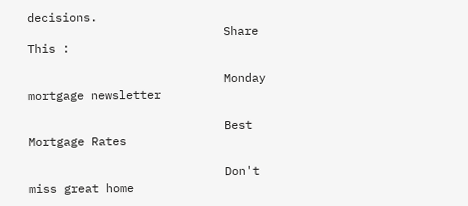decisions.
                            Share This :

                            Monday mortgage newsletter

                            Best Mortgage Rates

                            Don't miss great home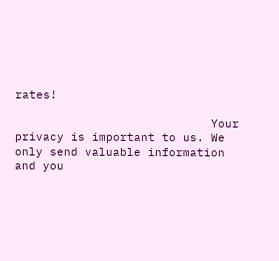rates!

                            Your privacy is important to us. We only send valuable information and you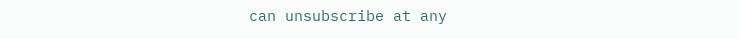can unsubscribe at any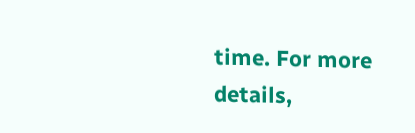time. For more details,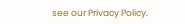see our Privacy Policy.